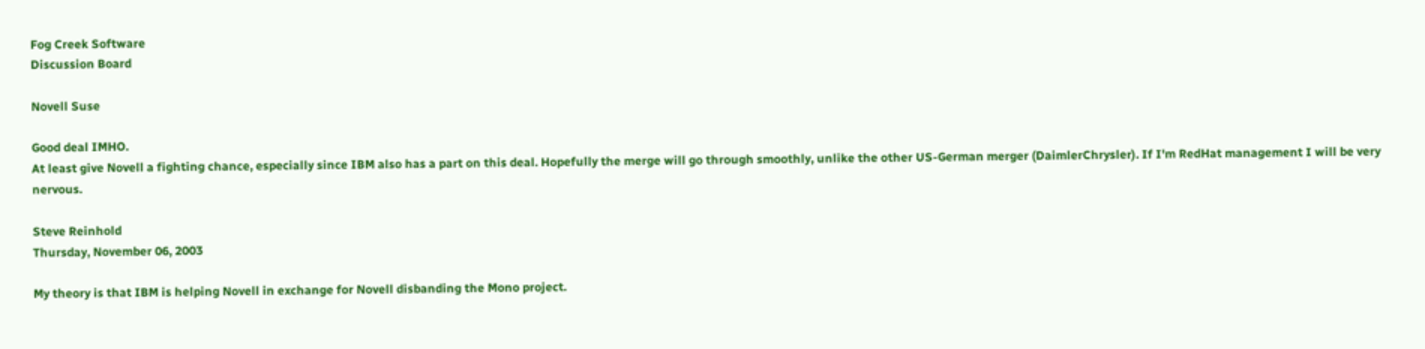Fog Creek Software
Discussion Board

Novell Suse

Good deal IMHO.
At least give Novell a fighting chance, especially since IBM also has a part on this deal. Hopefully the merge will go through smoothly, unlike the other US-German merger (DaimlerChrysler). If I'm RedHat management I will be very nervous.

Steve Reinhold
Thursday, November 06, 2003

My theory is that IBM is helping Novell in exchange for Novell disbanding the Mono project.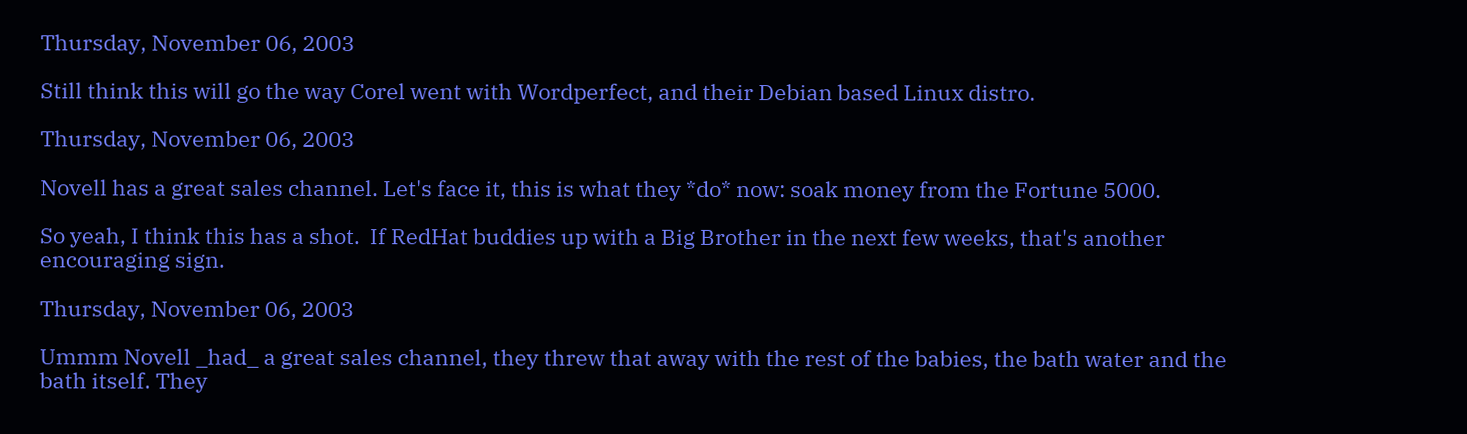Thursday, November 06, 2003

Still think this will go the way Corel went with Wordperfect, and their Debian based Linux distro.

Thursday, November 06, 2003

Novell has a great sales channel. Let's face it, this is what they *do* now: soak money from the Fortune 5000.

So yeah, I think this has a shot.  If RedHat buddies up with a Big Brother in the next few weeks, that's another encouraging sign.

Thursday, November 06, 2003

Ummm Novell _had_ a great sales channel, they threw that away with the rest of the babies, the bath water and the bath itself. They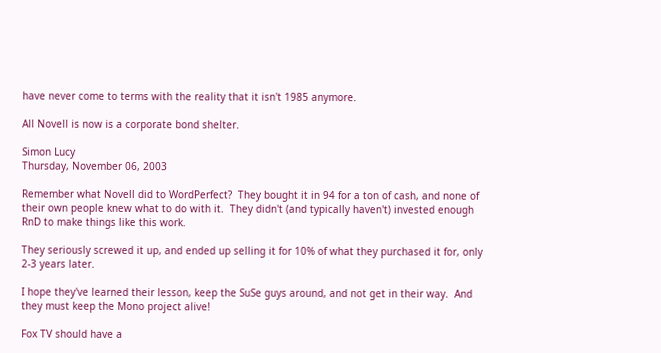have never come to terms with the reality that it isn't 1985 anymore.

All Novell is now is a corporate bond shelter.

Simon Lucy
Thursday, November 06, 2003

Remember what Novell did to WordPerfect?  They bought it in 94 for a ton of cash, and none of their own people knew what to do with it.  They didn't (and typically haven't) invested enough RnD to make things like this work.

They seriously screwed it up, and ended up selling it for 10% of what they purchased it for, only 2-3 years later.

I hope they've learned their lesson, keep the SuSe guys around, and not get in their way.  And they must keep the Mono project alive!

Fox TV should have a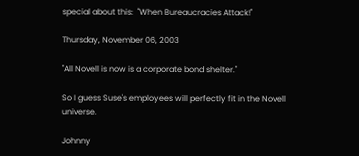special about this:  "When Bureaucracies Attack!"

Thursday, November 06, 2003

"All Novell is now is a corporate bond shelter."

So I guess Suse's employees will perfectly fit in the Novell universe.

Johnny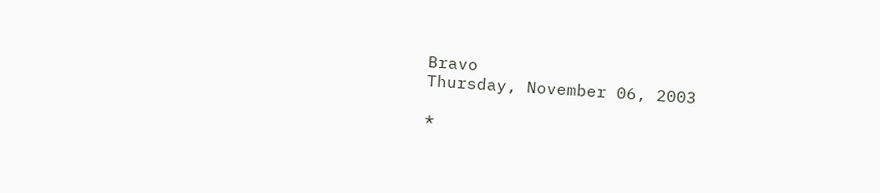Bravo
Thursday, November 06, 2003

*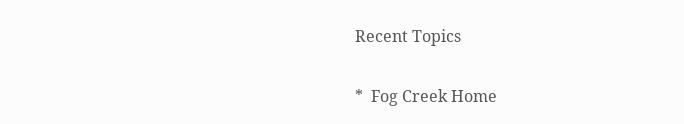Recent Topics

*  Fog Creek Home